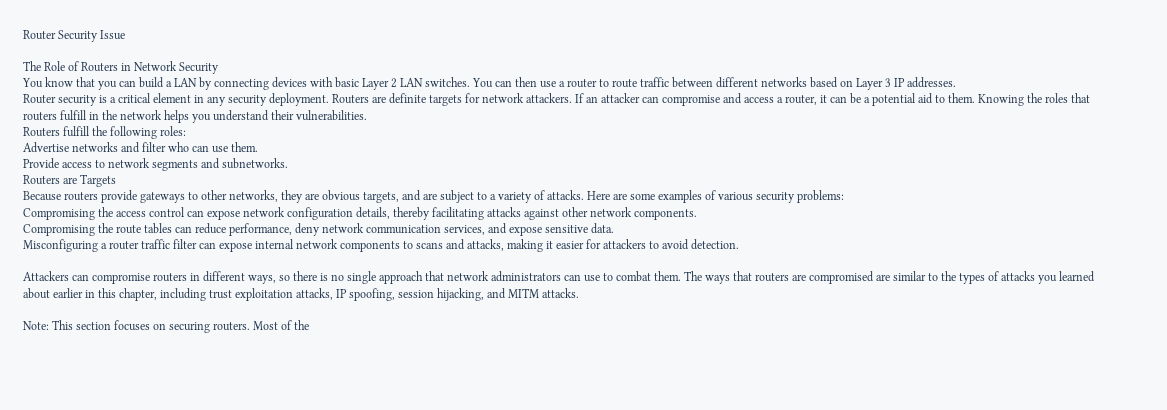Router Security Issue

The Role of Routers in Network Security
You know that you can build a LAN by connecting devices with basic Layer 2 LAN switches. You can then use a router to route traffic between different networks based on Layer 3 IP addresses.
Router security is a critical element in any security deployment. Routers are definite targets for network attackers. If an attacker can compromise and access a router, it can be a potential aid to them. Knowing the roles that routers fulfill in the network helps you understand their vulnerabilities.
Routers fulfill the following roles:
Advertise networks and filter who can use them.
Provide access to network segments and subnetworks.
Routers are Targets
Because routers provide gateways to other networks, they are obvious targets, and are subject to a variety of attacks. Here are some examples of various security problems:
Compromising the access control can expose network configuration details, thereby facilitating attacks against other network components.
Compromising the route tables can reduce performance, deny network communication services, and expose sensitive data.
Misconfiguring a router traffic filter can expose internal network components to scans and attacks, making it easier for attackers to avoid detection.

Attackers can compromise routers in different ways, so there is no single approach that network administrators can use to combat them. The ways that routers are compromised are similar to the types of attacks you learned about earlier in this chapter, including trust exploitation attacks, IP spoofing, session hijacking, and MITM attacks.

Note: This section focuses on securing routers. Most of the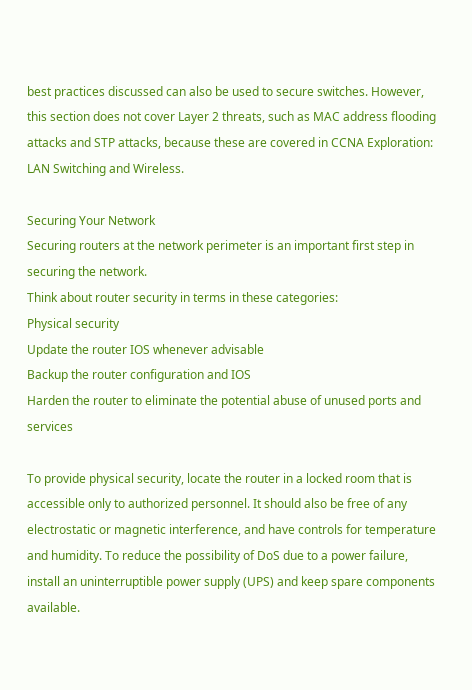best practices discussed can also be used to secure switches. However, this section does not cover Layer 2 threats, such as MAC address flooding attacks and STP attacks, because these are covered in CCNA Exploration: LAN Switching and Wireless.

Securing Your Network
Securing routers at the network perimeter is an important first step in securing the network.
Think about router security in terms in these categories:
Physical security
Update the router IOS whenever advisable
Backup the router configuration and IOS
Harden the router to eliminate the potential abuse of unused ports and services

To provide physical security, locate the router in a locked room that is accessible only to authorized personnel. It should also be free of any electrostatic or magnetic interference, and have controls for temperature and humidity. To reduce the possibility of DoS due to a power failure, install an uninterruptible power supply (UPS) and keep spare components available.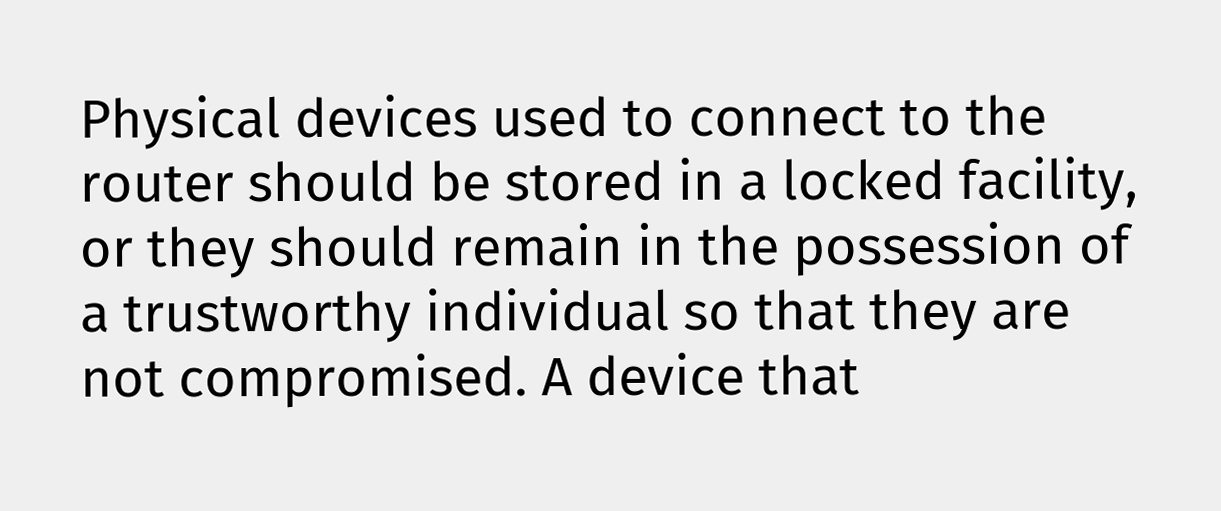Physical devices used to connect to the router should be stored in a locked facility, or they should remain in the possession of a trustworthy individual so that they are not compromised. A device that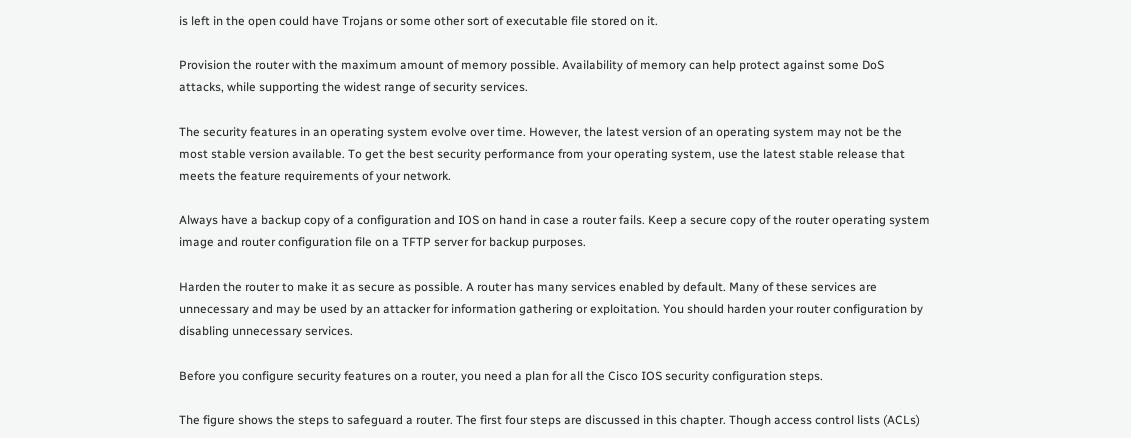is left in the open could have Trojans or some other sort of executable file stored on it.

Provision the router with the maximum amount of memory possible. Availability of memory can help protect against some DoS attacks, while supporting the widest range of security services.

The security features in an operating system evolve over time. However, the latest version of an operating system may not be the most stable version available. To get the best security performance from your operating system, use the latest stable release that meets the feature requirements of your network.

Always have a backup copy of a configuration and IOS on hand in case a router fails. Keep a secure copy of the router operating system image and router configuration file on a TFTP server for backup purposes.

Harden the router to make it as secure as possible. A router has many services enabled by default. Many of these services are unnecessary and may be used by an attacker for information gathering or exploitation. You should harden your router configuration by disabling unnecessary services.

Before you configure security features on a router, you need a plan for all the Cisco IOS security configuration steps.

The figure shows the steps to safeguard a router. The first four steps are discussed in this chapter. Though access control lists (ACLs)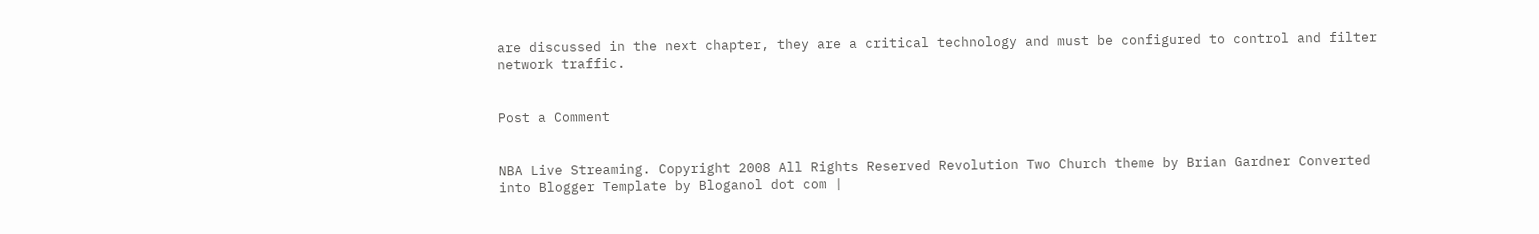are discussed in the next chapter, they are a critical technology and must be configured to control and filter network traffic.


Post a Comment


NBA Live Streaming. Copyright 2008 All Rights Reserved Revolution Two Church theme by Brian Gardner Converted into Blogger Template by Bloganol dot com |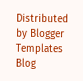Distributed by Blogger Templates Blog